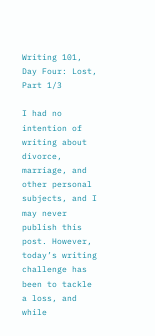Writing 101, Day Four: Lost, Part 1/3

I had no intention of writing about divorce, marriage, and other personal subjects, and I may never publish this post. However, today’s writing challenge has been to tackle a loss, and while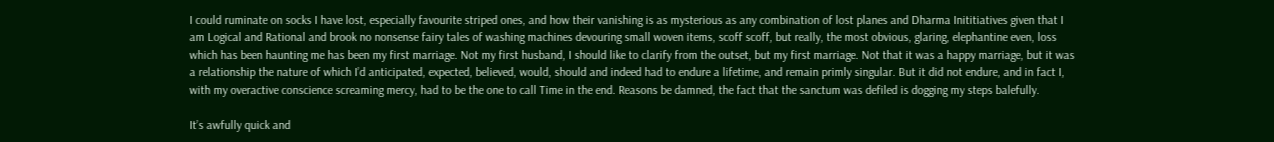I could ruminate on socks I have lost, especially favourite striped ones, and how their vanishing is as mysterious as any combination of lost planes and Dharma Inititiatives given that I am Logical and Rational and brook no nonsense fairy tales of washing machines devouring small woven items, scoff scoff, but really, the most obvious, glaring, elephantine even, loss which has been haunting me has been my first marriage. Not my first husband, I should like to clarify from the outset, but my first marriage. Not that it was a happy marriage, but it was a relationship the nature of which I’d anticipated, expected, believed, would, should and indeed had to endure a lifetime, and remain primly singular. But it did not endure, and in fact I, with my overactive conscience screaming mercy, had to be the one to call Time in the end. Reasons be damned, the fact that the sanctum was defiled is dogging my steps balefully.

It’s awfully quick and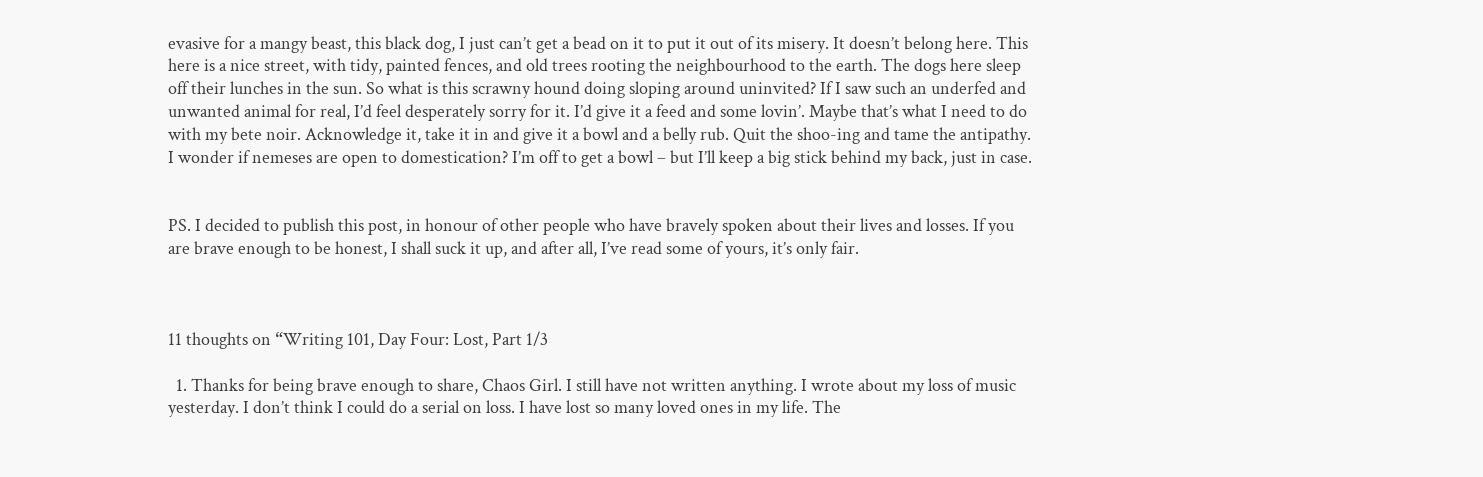evasive for a mangy beast, this black dog, I just can’t get a bead on it to put it out of its misery. It doesn’t belong here. This here is a nice street, with tidy, painted fences, and old trees rooting the neighbourhood to the earth. The dogs here sleep off their lunches in the sun. So what is this scrawny hound doing sloping around uninvited? If I saw such an underfed and unwanted animal for real, I’d feel desperately sorry for it. I’d give it a feed and some lovin’. Maybe that’s what I need to do with my bete noir. Acknowledge it, take it in and give it a bowl and a belly rub. Quit the shoo-ing and tame the antipathy. I wonder if nemeses are open to domestication? I’m off to get a bowl – but I’ll keep a big stick behind my back, just in case.


PS. I decided to publish this post, in honour of other people who have bravely spoken about their lives and losses. If you are brave enough to be honest, I shall suck it up, and after all, I’ve read some of yours, it’s only fair.



11 thoughts on “Writing 101, Day Four: Lost, Part 1/3

  1. Thanks for being brave enough to share, Chaos Girl. I still have not written anything. I wrote about my loss of music yesterday. I don’t think I could do a serial on loss. I have lost so many loved ones in my life. The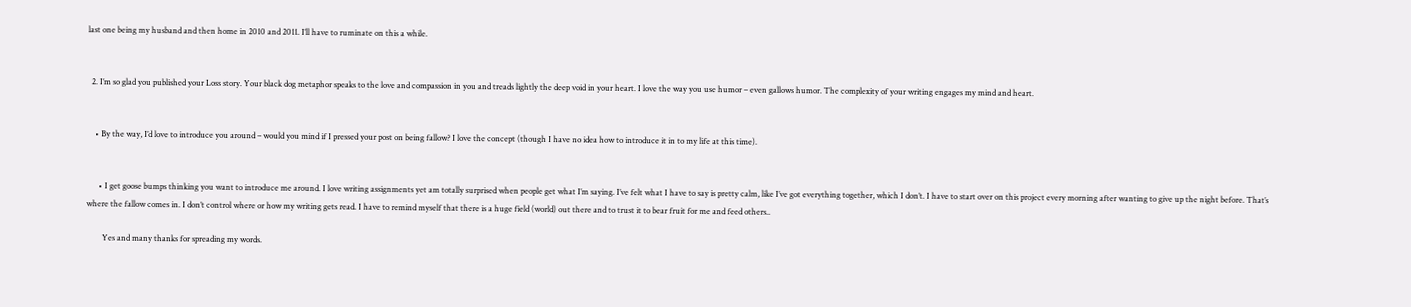last one being my husband and then home in 2010 and 2011. I’ll have to ruminate on this a while.


  2. I’m so glad you published your Loss story. Your black dog metaphor speaks to the love and compassion in you and treads lightly the deep void in your heart. I love the way you use humor – even gallows humor. The complexity of your writing engages my mind and heart.


    • By the way, I’d love to introduce you around – would you mind if I pressed your post on being fallow? I love the concept (though I have no idea how to introduce it in to my life at this time).


      • I get goose bumps thinking you want to introduce me around. I love writing assignments yet am totally surprised when people get what I’m saying. I’ve felt what I have to say is pretty calm, like I’ve got everything together, which I don’t. I have to start over on this project every morning after wanting to give up the night before. That’s where the fallow comes in. I don’t control where or how my writing gets read. I have to remind myself that there is a huge field (world) out there and to trust it to bear fruit for me and feed others..

        Yes and many thanks for spreading my words.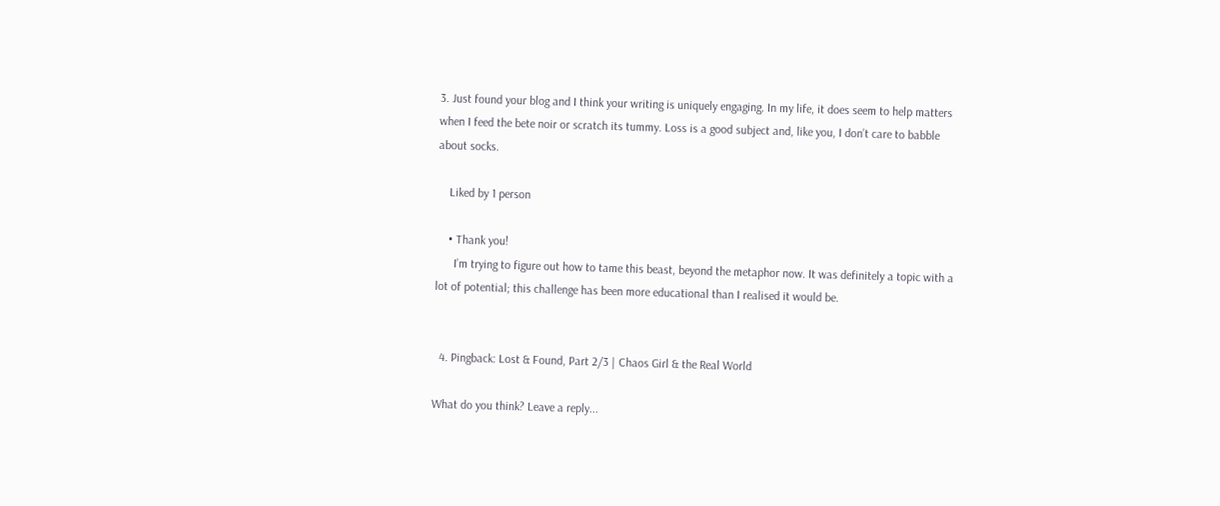3. Just found your blog and I think your writing is uniquely engaging. In my life, it does seem to help matters when I feed the bete noir or scratch its tummy. Loss is a good subject and, like you, I don’t care to babble about socks.

    Liked by 1 person

    • Thank you!
      I’m trying to figure out how to tame this beast, beyond the metaphor now. It was definitely a topic with a lot of potential; this challenge has been more educational than I realised it would be.


  4. Pingback: Lost & Found, Part 2/3 | Chaos Girl & the Real World

What do you think? Leave a reply...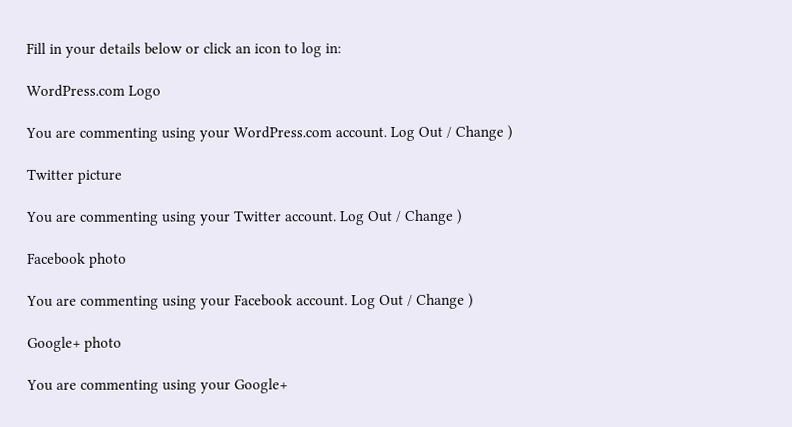Fill in your details below or click an icon to log in:

WordPress.com Logo

You are commenting using your WordPress.com account. Log Out / Change )

Twitter picture

You are commenting using your Twitter account. Log Out / Change )

Facebook photo

You are commenting using your Facebook account. Log Out / Change )

Google+ photo

You are commenting using your Google+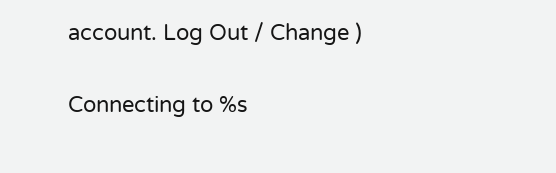account. Log Out / Change )

Connecting to %s